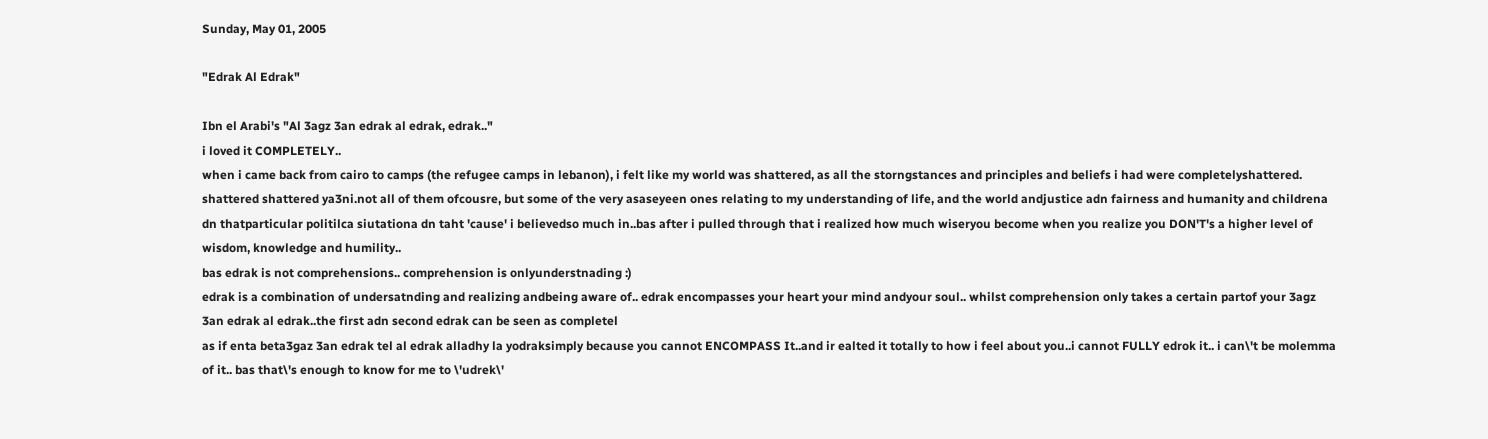Sunday, May 01, 2005

"Edrak Al Edrak"

Ibn el Arabi's "Al 3agz 3an edrak al edrak, edrak.."
i loved it COMPLETELY..
when i came back from cairo to camps (the refugee camps in lebanon), i felt like my world was shattered, as all the storngstances and principles and beliefs i had were completelyshattered. shattered shattered ya3ni.not all of them ofcousre, but some of the very asaseyeen ones relating to my understanding of life, and the world andjustice adn fairness and humanity and childrena dn thatparticular politilca siutationa dn taht 'cause' i believedso much in..bas after i pulled through that i realized how much wiseryou become when you realize you DON'T's a higher level of wisdom, knowledge and humility..
bas edrak is not comprehensions.. comprehension is onlyunderstnading :)
edrak is a combination of undersatnding and realizing andbeing aware of.. edrak encompasses your heart your mind andyour soul.. whilst comprehension only takes a certain partof your 3agz 3an edrak al edrak..the first adn second edrak can be seen as completel
as if enta beta3gaz 3an edrak tel al edrak alladhy la yodraksimply because you cannot ENCOMPASS It..and ir ealted it totally to how i feel about you..i cannot FULLY edrok it.. i can\'t be molemma of it.. bas that\'s enough to know for me to \'udrek\'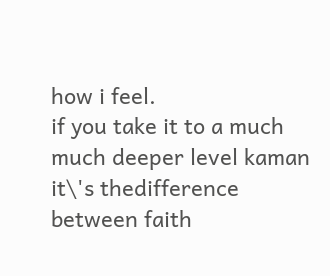how i feel.
if you take it to a much much deeper level kaman it\'s thedifference between faith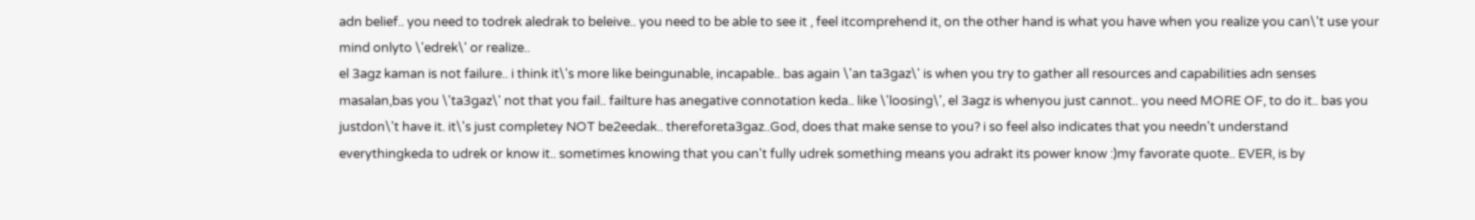adn belief.. you need to todrek aledrak to beleive.. you need to be able to see it , feel itcomprehend it, on the other hand is what you have when you realize you can\'t use your mind onlyto \'edrek\' or realize..
el 3agz kaman is not failure.. i think it\'s more like beingunable, incapable.. bas again \'an ta3gaz\' is when you try to gather all resources and capabilities adn senses masalan,bas you \'ta3gaz\' not that you fail.. failture has anegative connotation keda.. like \'loosing\', el 3agz is whenyou just cannot.. you need MORE OF, to do it.. bas you justdon\'t have it. it\'s just completey NOT be2eedak.. thereforeta3gaz..God, does that make sense to you? i so feel also indicates that you needn't understand everythingkeda to udrek or know it.. sometimes knowing that you can't fully udrek something means you adrakt its power know :)my favorate quote.. EVER, is by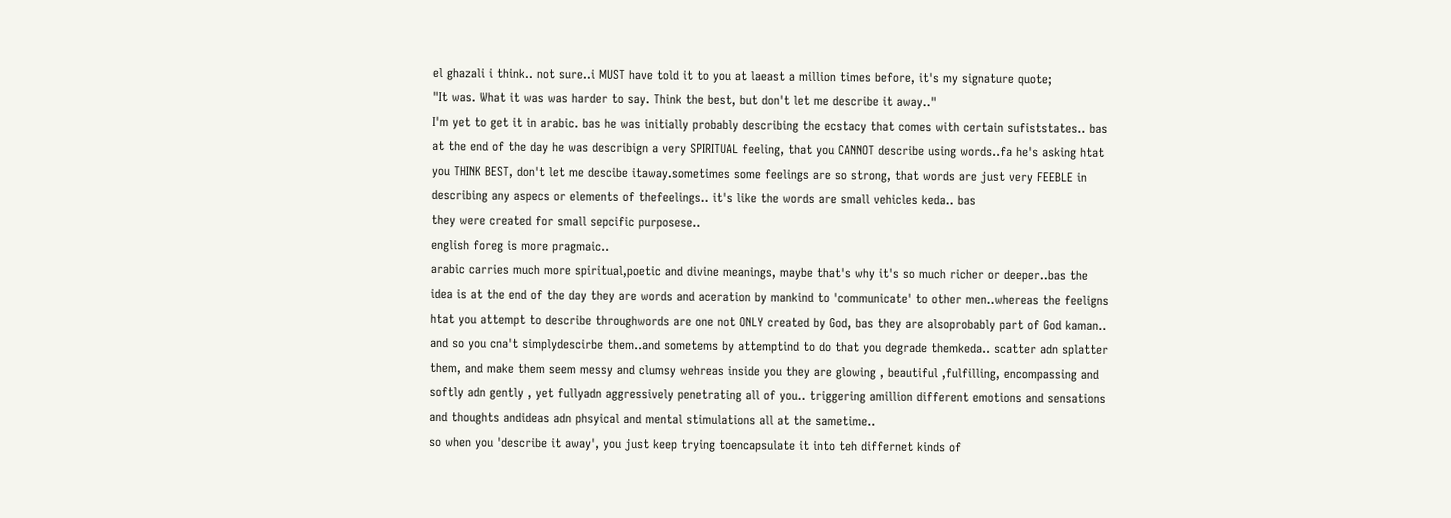el ghazali i think.. not sure..i MUST have told it to you at laeast a million times before, it's my signature quote;
"It was. What it was was harder to say. Think the best, but don't let me describe it away.."
I'm yet to get it in arabic. bas he was initially probably describing the ecstacy that comes with certain sufiststates.. bas at the end of the day he was describign a very SPIRITUAL feeling, that you CANNOT describe using words..fa he's asking htat you THINK BEST, don't let me descibe itaway.sometimes some feelings are so strong, that words are just very FEEBLE in describing any aspecs or elements of thefeelings.. it's like the words are small vehicles keda.. bas
they were created for small sepcific purposese..
english foreg is more pragmaic..
arabic carries much more spiritual,poetic and divine meanings, maybe that's why it's so much richer or deeper..bas the idea is at the end of the day they are words and aceration by mankind to 'communicate' to other men..whereas the feeligns htat you attempt to describe throughwords are one not ONLY created by God, bas they are alsoprobably part of God kaman.. and so you cna't simplydescirbe them..and sometems by attemptind to do that you degrade themkeda.. scatter adn splatter them, and make them seem messy and clumsy wehreas inside you they are glowing , beautiful ,fulfilling, encompassing and softly adn gently , yet fullyadn aggressively penetrating all of you.. triggering amillion different emotions and sensations and thoughts andideas adn phsyical and mental stimulations all at the sametime..
so when you 'describe it away', you just keep trying toencapsulate it into teh differnet kinds of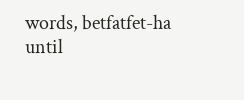words, betfatfet-ha until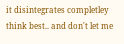it disintegrates completley think best.. and don't let me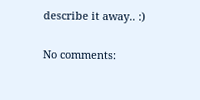describe it away.. :)

No comments: